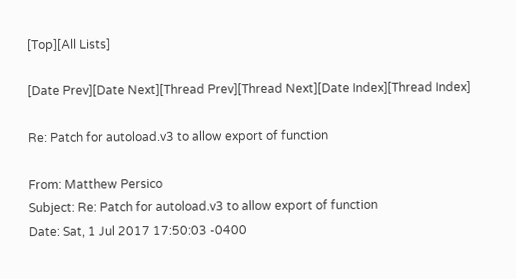[Top][All Lists]

[Date Prev][Date Next][Thread Prev][Thread Next][Date Index][Thread Index]

Re: Patch for autoload.v3 to allow export of function

From: Matthew Persico
Subject: Re: Patch for autoload.v3 to allow export of function
Date: Sat, 1 Jul 2017 17:50:03 -0400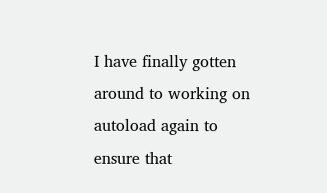I have finally gotten around to working on autoload again to ensure that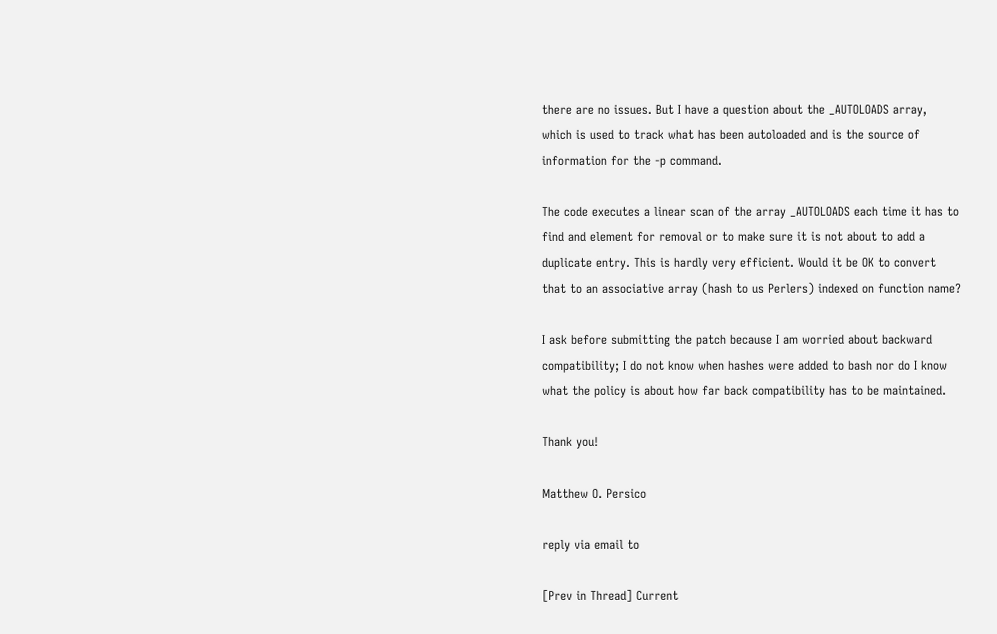there are no issues. But I have a question about the _AUTOLOADS array,
which is used to track what has been autoloaded and is the source of
information for the -p command.

The code executes a linear scan of the array _AUTOLOADS each time it has to
find and element for removal or to make sure it is not about to add a
duplicate entry. This is hardly very efficient. Would it be OK to convert
that to an associative array (hash to us Perlers) indexed on function name?

I ask before submitting the patch because I am worried about backward
compatibility; I do not know when hashes were added to bash nor do I know
what the policy is about how far back compatibility has to be maintained.

Thank you!

Matthew O. Persico

reply via email to

[Prev in Thread] Current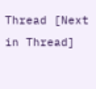Thread [Next in Thread]